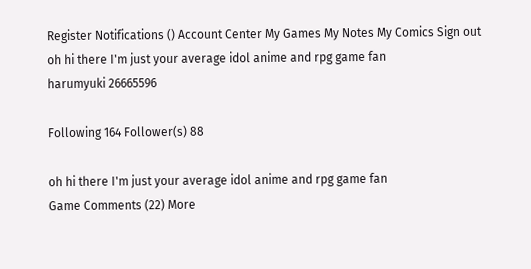Register Notifications () Account Center My Games My Notes My Comics Sign out
oh hi there I'm just your average idol anime and rpg game fan
harumyuki 26665596

Following 164 Follower(s) 88

oh hi there I'm just your average idol anime and rpg game fan
Game Comments (22) More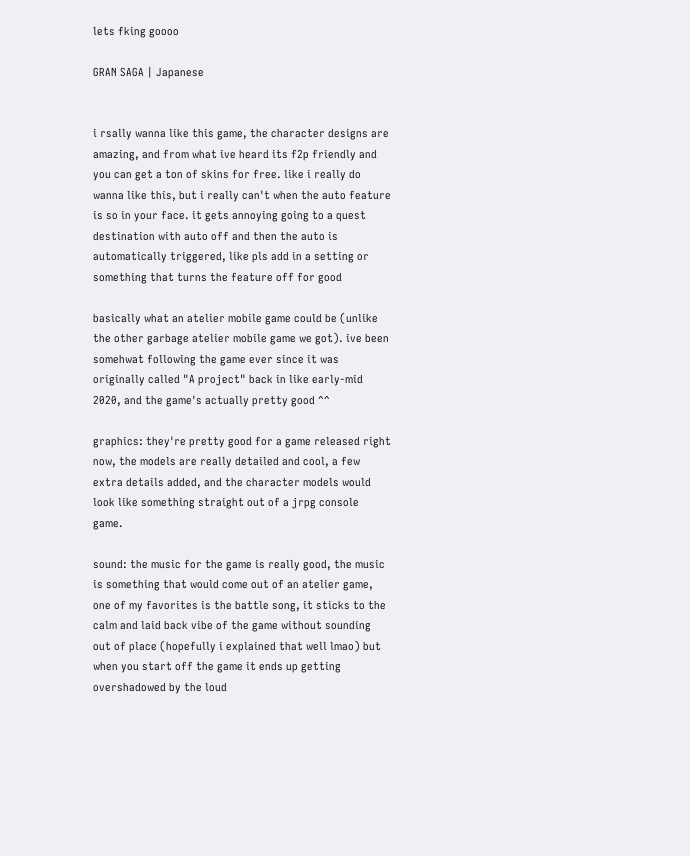lets fking goooo

GRAN SAGA | Japanese


i rsally wanna like this game, the character designs are amazing, and from what ive heard its f2p friendly and you can get a ton of skins for free. like i really do wanna like this, but i really can't when the auto feature is so in your face. it gets annoying going to a quest destination with auto off and then the auto is automatically triggered, like pls add in a setting or something that turns the feature off for good

basically what an atelier mobile game could be (unlike the other garbage atelier mobile game we got). ive been somehwat following the game ever since it was originally called "A project" back in like early-mid 2020, and the game's actually pretty good ^^

graphics: they're pretty good for a game released right now, the models are really detailed and cool, a few extra details added, and the character models would look like something straight out of a jrpg console game.

sound: the music for the game is really good, the music is something that would come out of an atelier game, one of my favorites is the battle song, it sticks to the calm and laid back vibe of the game without sounding out of place (hopefully i explained that well lmao) but when you start off the game it ends up getting overshadowed by the loud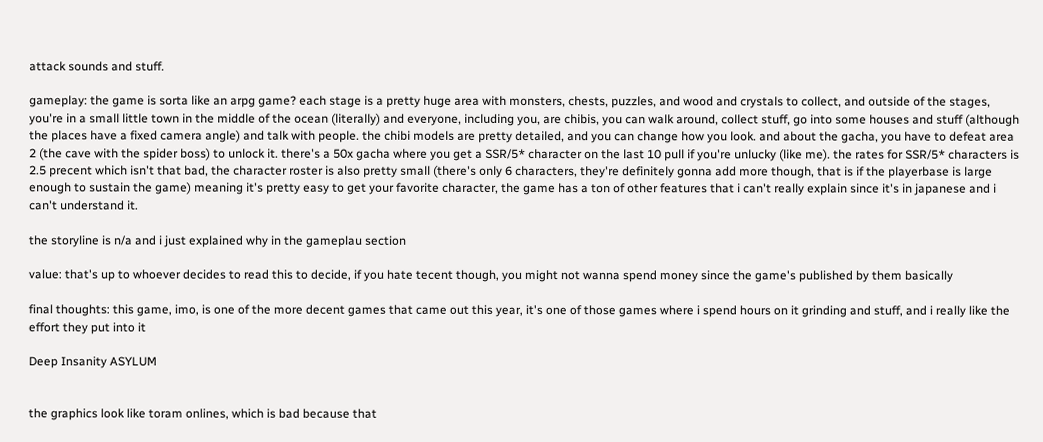attack sounds and stuff.

gameplay: the game is sorta like an arpg game? each stage is a pretty huge area with monsters, chests, puzzles, and wood and crystals to collect, and outside of the stages, you're in a small little town in the middle of the ocean (literally) and everyone, including you, are chibis, you can walk around, collect stuff, go into some houses and stuff (although the places have a fixed camera angle) and talk with people. the chibi models are pretty detailed, and you can change how you look. and about the gacha, you have to defeat area 2 (the cave with the spider boss) to unlock it. there's a 50x gacha where you get a SSR/5* character on the last 10 pull if you're unlucky (like me). the rates for SSR/5* characters is 2.5 precent which isn't that bad, the character roster is also pretty small (there's only 6 characters, they're definitely gonna add more though, that is if the playerbase is large enough to sustain the game) meaning it's pretty easy to get your favorite character, the game has a ton of other features that i can't really explain since it's in japanese and i can't understand it.

the storyline is n/a and i just explained why in the gameplau section

value: that's up to whoever decides to read this to decide, if you hate tecent though, you might not wanna spend money since the game's published by them basically

final thoughts: this game, imo, is one of the more decent games that came out this year, it's one of those games where i spend hours on it grinding and stuff, and i really like the effort they put into it

Deep Insanity ASYLUM


the graphics look like toram onlines, which is bad because that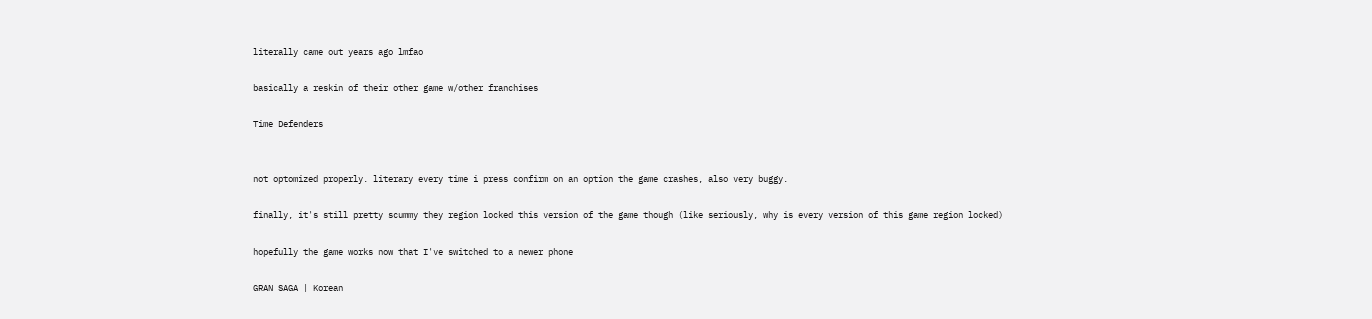literally came out years ago lmfao

basically a reskin of their other game w/other franchises

Time Defenders


not optomized properly. literary every time i press confirm on an option the game crashes, also very buggy.

finally, it's still pretty scummy they region locked this version of the game though (like seriously, why is every version of this game region locked)

hopefully the game works now that I've switched to a newer phone

GRAN SAGA | Korean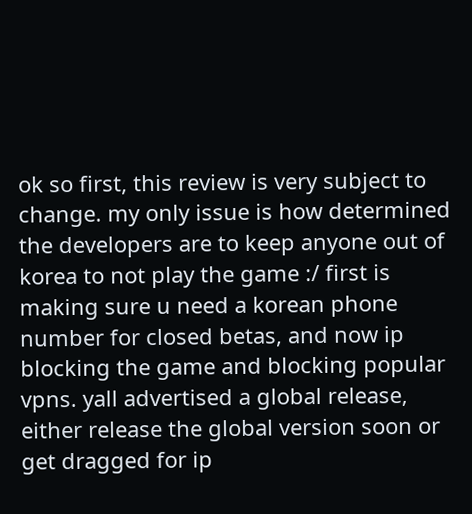ok so first, this review is very subject to change. my only issue is how determined the developers are to keep anyone out of korea to not play the game :/ first is making sure u need a korean phone number for closed betas, and now ip blocking the game and blocking popular vpns. yall advertised a global release, either release the global version soon or get dragged for ip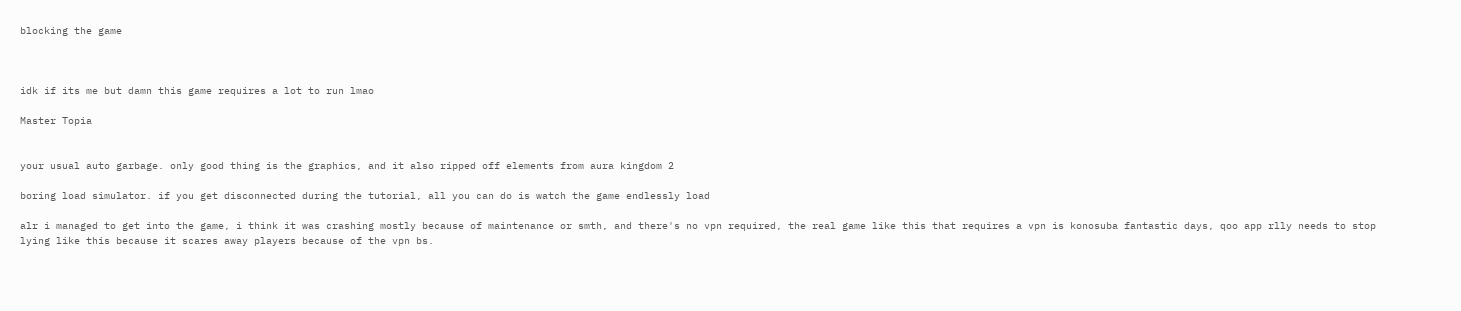blocking the game



idk if its me but damn this game requires a lot to run lmao

Master Topia


your usual auto garbage. only good thing is the graphics, and it also ripped off elements from aura kingdom 2

boring load simulator. if you get disconnected during the tutorial, all you can do is watch the game endlessly load

alr i managed to get into the game, i think it was crashing mostly because of maintenance or smth, and there's no vpn required, the real game like this that requires a vpn is konosuba fantastic days, qoo app rlly needs to stop lying like this because it scares away players because of the vpn bs.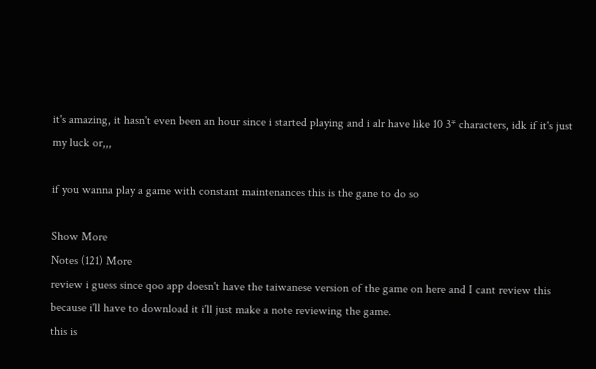it's amazing, it hasn't even been an hour since i started playing and i alr have like 10 3* characters, idk if it's just my luck or,,,

if you wanna play a game with constant maintenances this is the gane to do so

Show More
Notes (121) More
review i guess since qoo app doesn't have the taiwanese version of the game on here and I cant review this because i'll have to download it i'll just make a note reviewing the game.
this is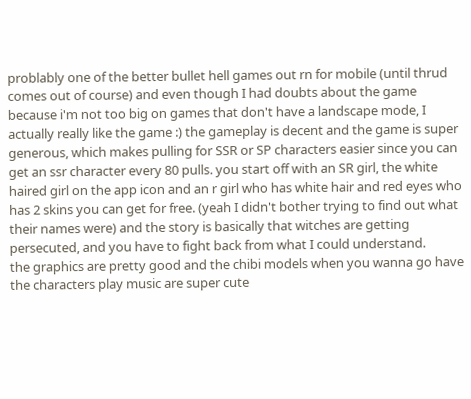problably one of the better bullet hell games out rn for mobile (until thrud comes out of course) and even though I had doubts about the game because i'm not too big on games that don't have a landscape mode, I actually really like the game :) the gameplay is decent and the game is super generous, which makes pulling for SSR or SP characters easier since you can get an ssr character every 80 pulls. you start off with an SR girl, the white haired girl on the app icon and an r girl who has white hair and red eyes who has 2 skins you can get for free. (yeah I didn't bother trying to find out what their names were) and the story is basically that witches are getting persecuted, and you have to fight back from what I could understand.
the graphics are pretty good and the chibi models when you wanna go have the characters play music are super cute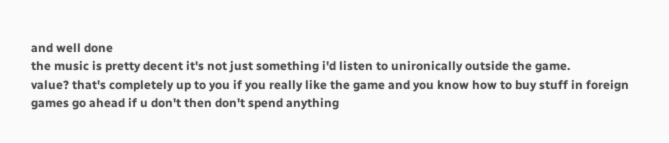and well done
the music is pretty decent it's not just something i'd listen to unironically outside the game.
value? that's completely up to you if you really like the game and you know how to buy stuff in foreign games go ahead if u don't then don't spend anything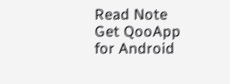Read Note
Get QooApp for Android